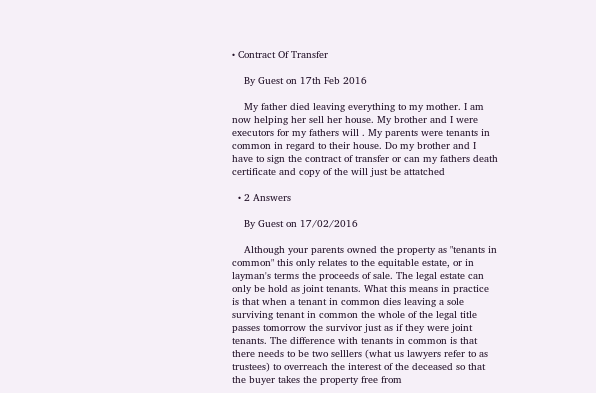• Contract Of Transfer

    By Guest on 17th Feb 2016

    My father died leaving everything to my mother. I am now helping her sell her house. My brother and I were executors for my fathers will . My parents were tenants in common in regard to their house. Do my brother and I have to sign the contract of transfer or can my fathers death certificate and copy of the will just be attatched

  • 2 Answers

    By Guest on 17/02/2016

    Although your parents owned the property as "tenants in common" this only relates to the equitable estate, or in layman's terms the proceeds of sale. The legal estate can only be hold as joint tenants. What this means in practice is that when a tenant in common dies leaving a sole surviving tenant in common the whole of the legal title passes tomorrow the survivor just as if they were joint tenants. The difference with tenants in common is that there needs to be two selllers (what us lawyers refer to as trustees) to overreach the interest of the deceased so that the buyer takes the property free from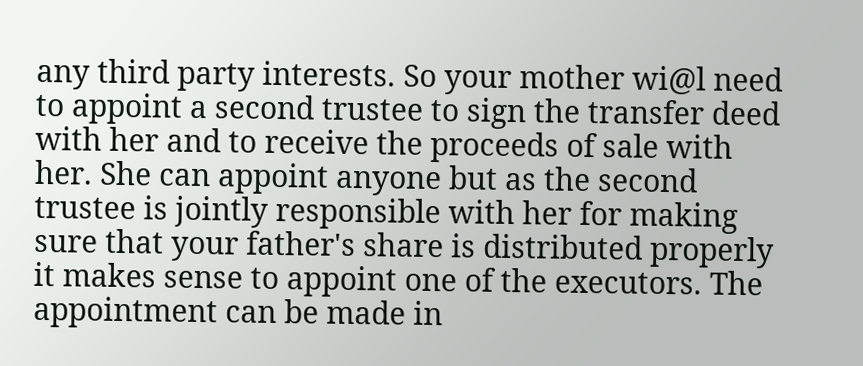any third party interests. So your mother wi@l need to appoint a second trustee to sign the transfer deed with her and to receive the proceeds of sale with her. She can appoint anyone but as the second trustee is jointly responsible with her for making sure that your father's share is distributed properly it makes sense to appoint one of the executors. The appointment can be made in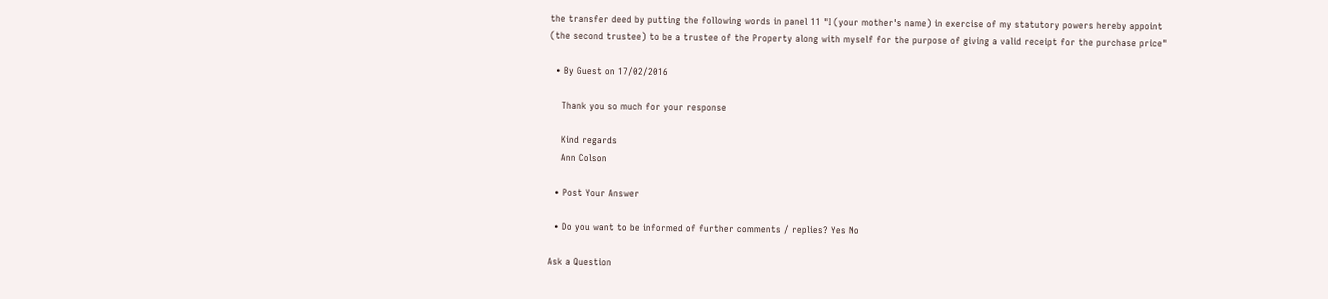the transfer deed by putting the following words in panel 11 "I (your mother's name) in exercise of my statutory powers hereby appoint (the second trustee) to be a trustee of the Property along with myself for the purpose of giving a valid receipt for the purchase price"

  • By Guest on 17/02/2016

    Thank you so much for your response

    Kind regards
    Ann Colson

  • Post Your Answer

  • Do you want to be informed of further comments / replies? Yes No

Ask a Question